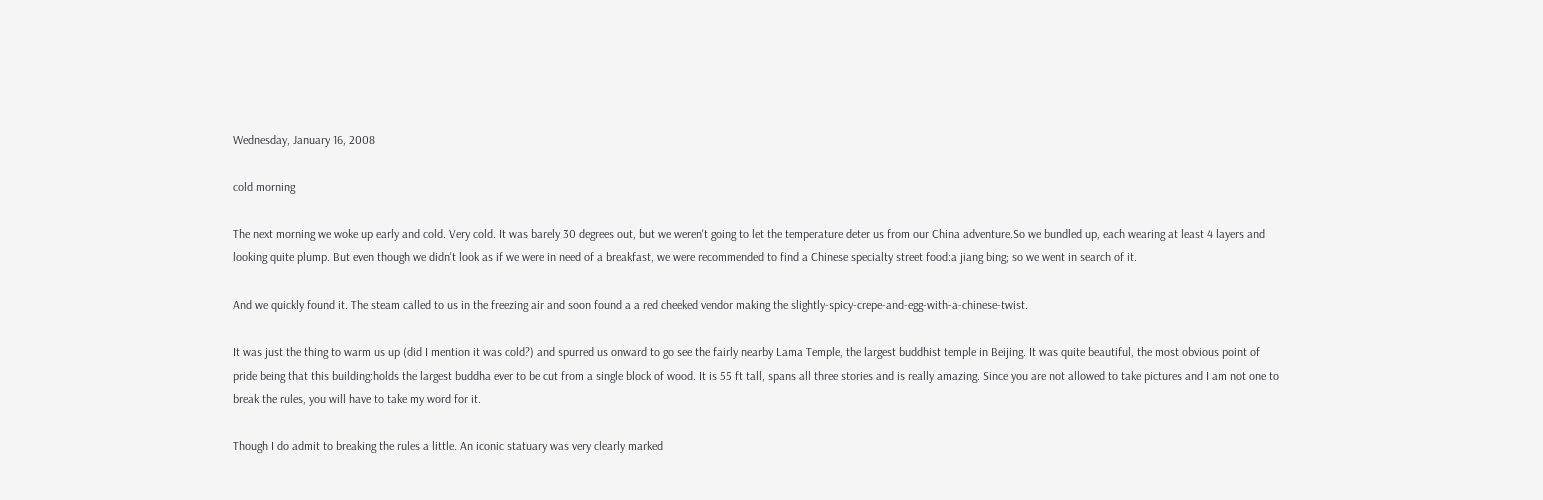Wednesday, January 16, 2008

cold morning

The next morning we woke up early and cold. Very cold. It was barely 30 degrees out, but we weren't going to let the temperature deter us from our China adventure.So we bundled up, each wearing at least 4 layers and looking quite plump. But even though we didn't look as if we were in need of a breakfast, we were recommended to find a Chinese specialty street food:a jiang bing; so we went in search of it.

And we quickly found it. The steam called to us in the freezing air and soon found a a red cheeked vendor making the slightly-spicy-crepe-and-egg-with-a-chinese-twist.

It was just the thing to warm us up (did I mention it was cold?) and spurred us onward to go see the fairly nearby Lama Temple, the largest buddhist temple in Beijing. It was quite beautiful, the most obvious point of pride being that this building:holds the largest buddha ever to be cut from a single block of wood. It is 55 ft tall, spans all three stories and is really amazing. Since you are not allowed to take pictures and I am not one to break the rules, you will have to take my word for it.

Though I do admit to breaking the rules a little. An iconic statuary was very clearly marked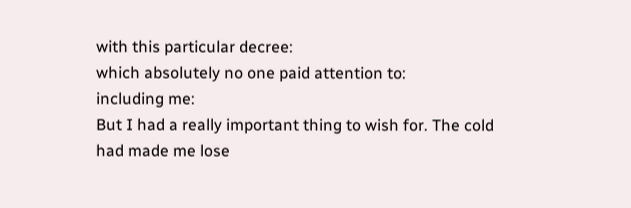with this particular decree:
which absolutely no one paid attention to:
including me:
But I had a really important thing to wish for. The cold had made me lose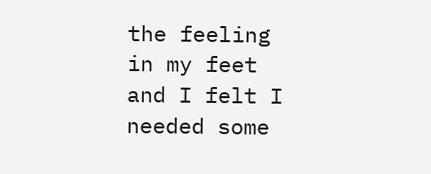the feeling in my feet and I felt I needed some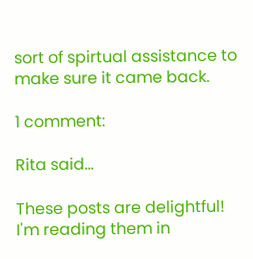sort of spirtual assistance to make sure it came back.

1 comment:

Rita said...

These posts are delightful! I'm reading them in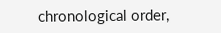chronological order,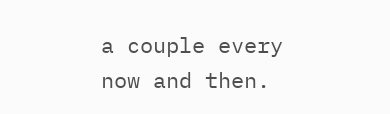a couple every now and then.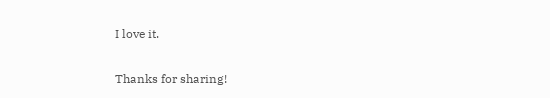I love it.

Thanks for sharing!